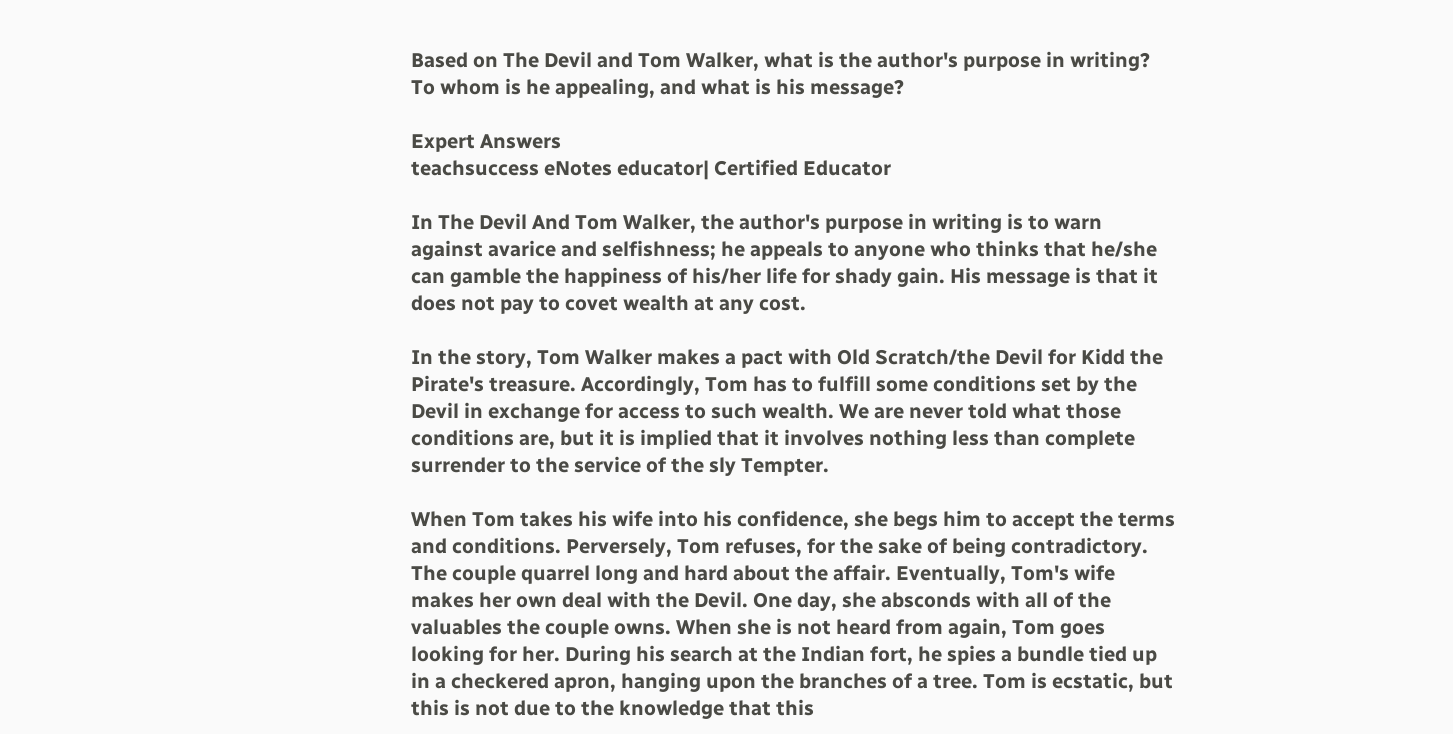Based on The Devil and Tom Walker, what is the author's purpose in writing? To whom is he appealing, and what is his message?

Expert Answers
teachsuccess eNotes educator| Certified Educator

In The Devil And Tom Walker, the author's purpose in writing is to warn against avarice and selfishness; he appeals to anyone who thinks that he/she can gamble the happiness of his/her life for shady gain. His message is that it does not pay to covet wealth at any cost.

In the story, Tom Walker makes a pact with Old Scratch/the Devil for Kidd the Pirate's treasure. Accordingly, Tom has to fulfill some conditions set by the Devil in exchange for access to such wealth. We are never told what those conditions are, but it is implied that it involves nothing less than complete surrender to the service of the sly Tempter.

When Tom takes his wife into his confidence, she begs him to accept the terms and conditions. Perversely, Tom refuses, for the sake of being contradictory. The couple quarrel long and hard about the affair. Eventually, Tom's wife makes her own deal with the Devil. One day, she absconds with all of the valuables the couple owns. When she is not heard from again, Tom goes looking for her. During his search at the Indian fort, he spies a bundle tied up in a checkered apron, hanging upon the branches of a tree. Tom is ecstatic, but this is not due to the knowledge that this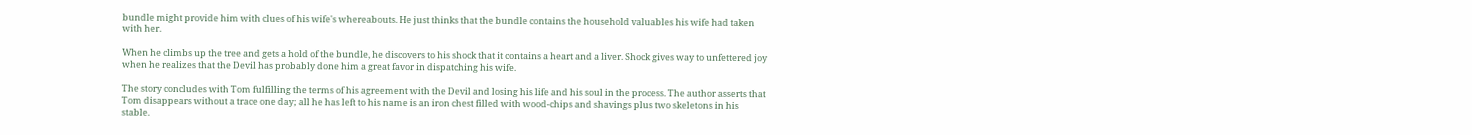bundle might provide him with clues of his wife's whereabouts. He just thinks that the bundle contains the household valuables his wife had taken with her.

When he climbs up the tree and gets a hold of the bundle, he discovers to his shock that it contains a heart and a liver. Shock gives way to unfettered joy when he realizes that the Devil has probably done him a great favor in dispatching his wife.

The story concludes with Tom fulfilling the terms of his agreement with the Devil and losing his life and his soul in the process. The author asserts that Tom disappears without a trace one day; all he has left to his name is an iron chest filled with wood-chips and shavings plus two skeletons in his stable.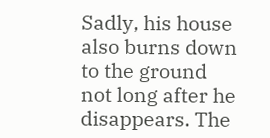Sadly, his house also burns down to the ground not long after he disappears. The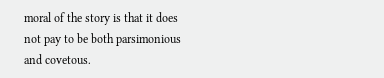moral of the story is that it does not pay to be both parsimonious and covetous.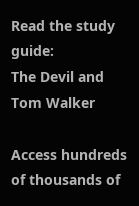Read the study guide:
The Devil and Tom Walker

Access hundreds of thousands of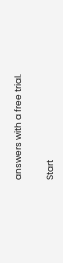answers with a free trial.

Start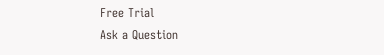Free Trial
Ask a Question